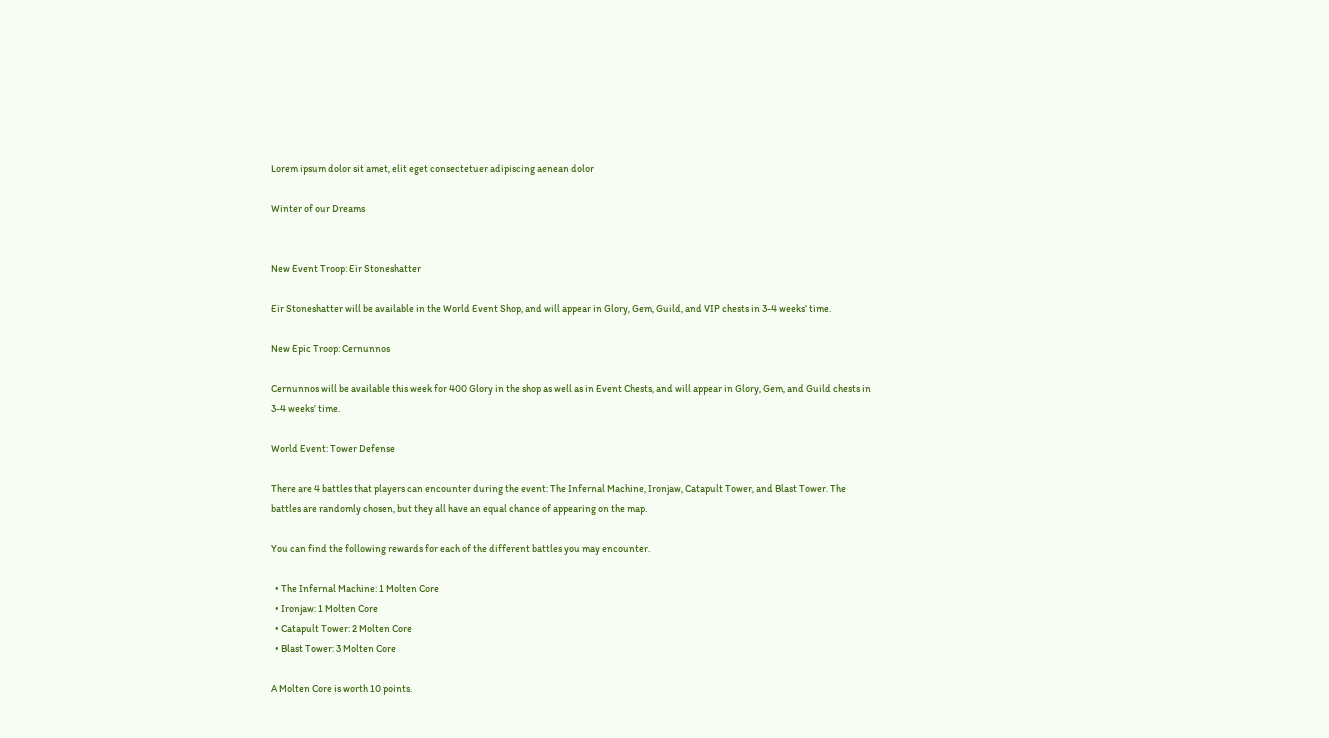Lorem ipsum dolor sit amet, elit eget consectetuer adipiscing aenean dolor

Winter of our Dreams


New Event Troop: Eir Stoneshatter

Eir Stoneshatter will be available in the World Event Shop, and will appear in Glory, Gem, Guild, and VIP chests in 3-4 weeks’ time.

New Epic Troop: Cernunnos

Cernunnos will be available this week for 400 Glory in the shop as well as in Event Chests, and will appear in Glory, Gem, and Guild chests in 3-4 weeks’ time.

World Event: Tower Defense

There are 4 battles that players can encounter during the event: The Infernal Machine, Ironjaw, Catapult Tower, and Blast Tower. The battles are randomly chosen, but they all have an equal chance of appearing on the map.

You can find the following rewards for each of the different battles you may encounter.

  • The Infernal Machine: 1 Molten Core
  • Ironjaw: 1 Molten Core
  • Catapult Tower: 2 Molten Core
  • Blast Tower: 3 Molten Core

A Molten Core is worth 10 points.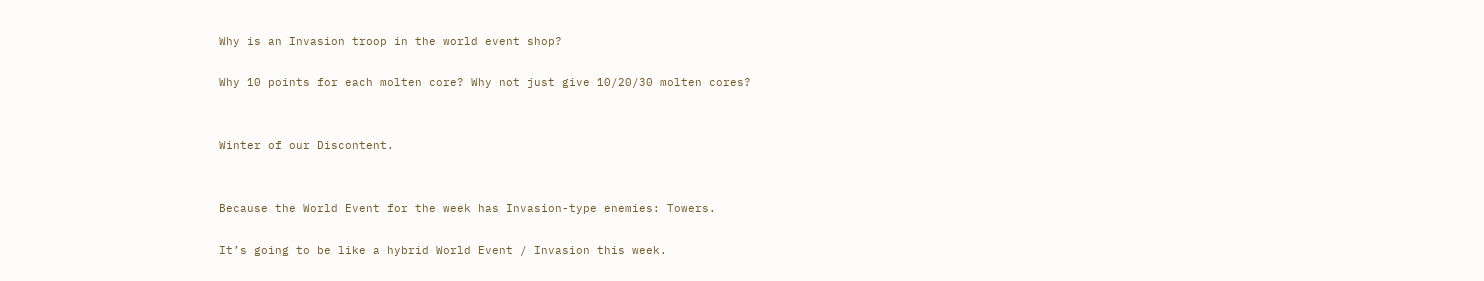Why is an Invasion troop in the world event shop?

Why 10 points for each molten core? Why not just give 10/20/30 molten cores?


Winter of our Discontent.


Because the World Event for the week has Invasion-type enemies: Towers.

It’s going to be like a hybrid World Event / Invasion this week.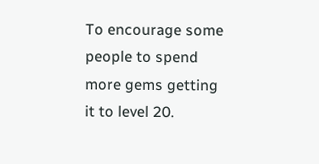To encourage some people to spend more gems getting it to level 20.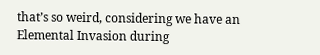that’s so weird, considering we have an Elemental Invasion during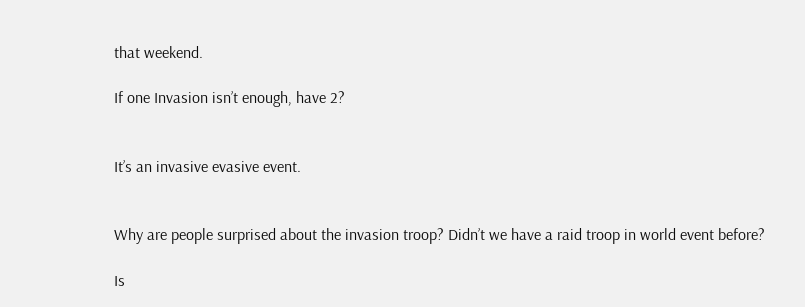that weekend.

If one Invasion isn’t enough, have 2?


It’s an invasive evasive event.


Why are people surprised about the invasion troop? Didn’t we have a raid troop in world event before?

Is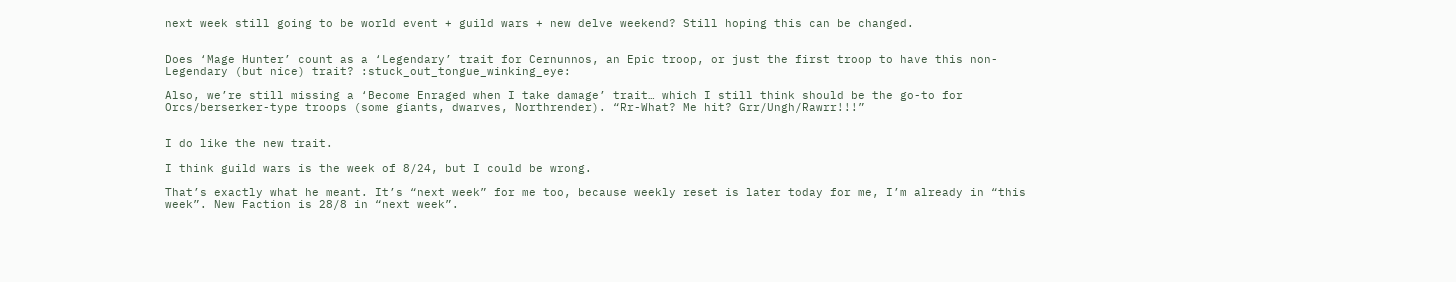next week still going to be world event + guild wars + new delve weekend? Still hoping this can be changed.


Does ‘Mage Hunter’ count as a ‘Legendary’ trait for Cernunnos, an Epic troop, or just the first troop to have this non-Legendary (but nice) trait? :stuck_out_tongue_winking_eye:

Also, we’re still missing a ‘Become Enraged when I take damage’ trait… which I still think should be the go-to for Orcs/berserker-type troops (some giants, dwarves, Northrender). “Rr-What? Me hit? Grr/Ungh/Rawrr!!!”


I do like the new trait.

I think guild wars is the week of 8/24, but I could be wrong.

That’s exactly what he meant. It’s “next week” for me too, because weekly reset is later today for me, I’m already in “this week”. New Faction is 28/8 in “next week”.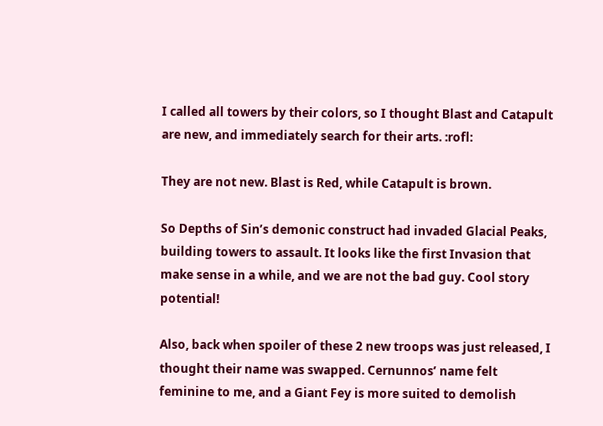I called all towers by their colors, so I thought Blast and Catapult are new, and immediately search for their arts. :rofl:

They are not new. Blast is Red, while Catapult is brown.

So Depths of Sin’s demonic construct had invaded Glacial Peaks, building towers to assault. It looks like the first Invasion that make sense in a while, and we are not the bad guy. Cool story potential!

Also, back when spoiler of these 2 new troops was just released, I thought their name was swapped. Cernunnos’ name felt feminine to me, and a Giant Fey is more suited to demolish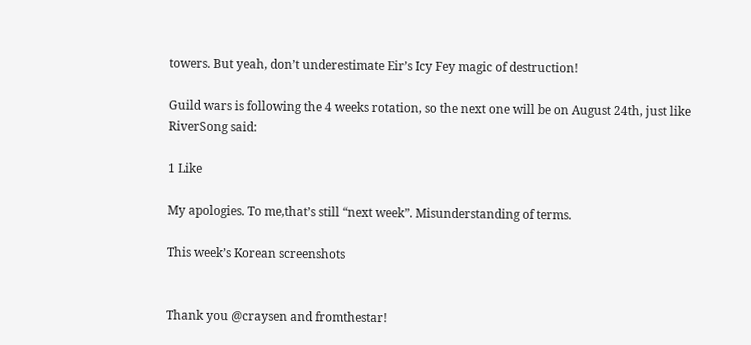towers. But yeah, don’t underestimate Eir’s Icy Fey magic of destruction!

Guild wars is following the 4 weeks rotation, so the next one will be on August 24th, just like RiverSong said:

1 Like

My apologies. To me,that’s still “next week”. Misunderstanding of terms.

This week’s Korean screenshots


Thank you @craysen and fromthestar!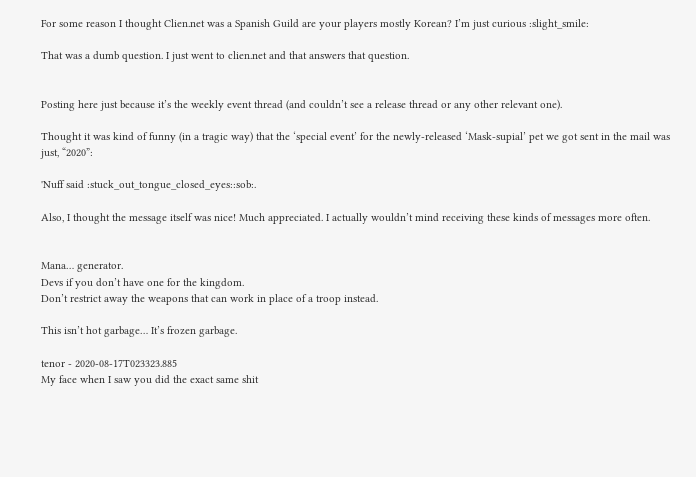For some reason I thought Clien.net was a Spanish Guild are your players mostly Korean? I’m just curious :slight_smile:

That was a dumb question. I just went to clien.net and that answers that question.


Posting here just because it’s the weekly event thread (and couldn’t see a release thread or any other relevant one).

Thought it was kind of funny (in a tragic way) that the ‘special event’ for the newly-released ‘Mask-supial’ pet we got sent in the mail was just, “2020”:

'Nuff said :stuck_out_tongue_closed_eyes::sob:.

Also, I thought the message itself was nice! Much appreciated. I actually wouldn’t mind receiving these kinds of messages more often.


Mana… generator.
Devs if you don’t have one for the kingdom.
Don’t restrict away the weapons that can work in place of a troop instead.

This isn’t hot garbage… It’s frozen garbage.

tenor - 2020-08-17T023323.885
My face when I saw you did the exact same shit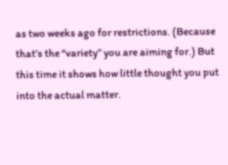as two weeks ago for restrictions. (Because that’s the “variety” you are aiming for.) But this time it shows how little thought you put into the actual matter.